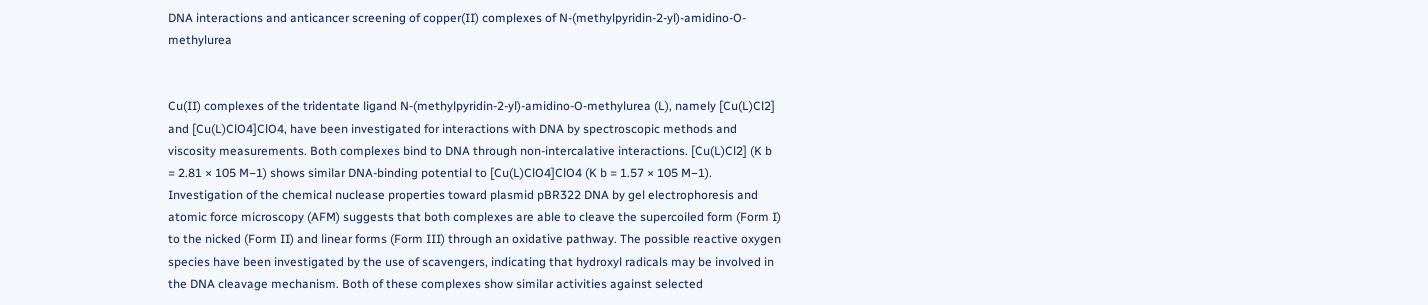DNA interactions and anticancer screening of copper(II) complexes of N-(methylpyridin-2-yl)-amidino-O-methylurea


Cu(II) complexes of the tridentate ligand N-(methylpyridin-2-yl)-amidino-O-methylurea (L), namely [Cu(L)Cl2] and [Cu(L)ClO4]ClO4, have been investigated for interactions with DNA by spectroscopic methods and viscosity measurements. Both complexes bind to DNA through non-intercalative interactions. [Cu(L)Cl2] (K b = 2.81 × 105 M−1) shows similar DNA-binding potential to [Cu(L)ClO4]ClO4 (K b = 1.57 × 105 M−1). Investigation of the chemical nuclease properties toward plasmid pBR322 DNA by gel electrophoresis and atomic force microscopy (AFM) suggests that both complexes are able to cleave the supercoiled form (Form I) to the nicked (Form II) and linear forms (Form III) through an oxidative pathway. The possible reactive oxygen species have been investigated by the use of scavengers, indicating that hydroxyl radicals may be involved in the DNA cleavage mechanism. Both of these complexes show similar activities against selected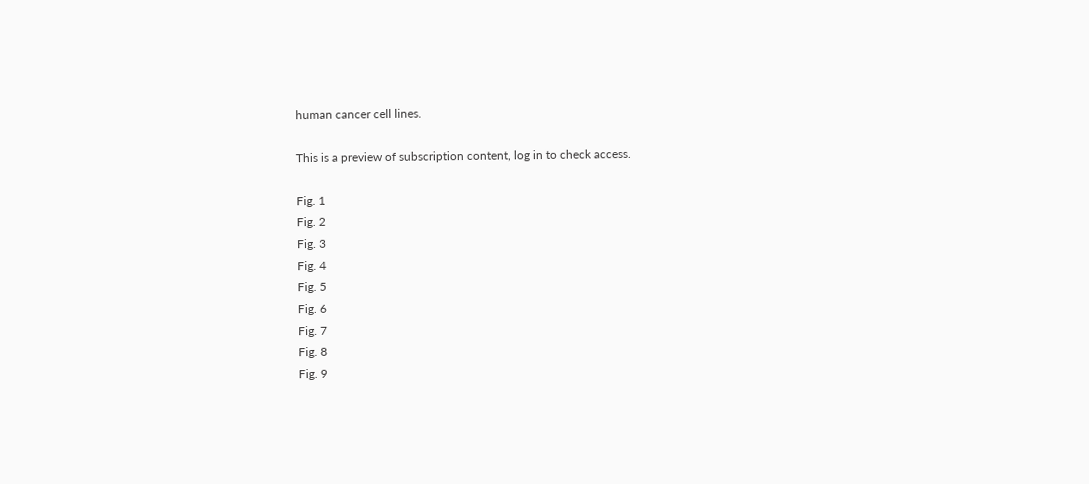human cancer cell lines.

This is a preview of subscription content, log in to check access.

Fig. 1
Fig. 2
Fig. 3
Fig. 4
Fig. 5
Fig. 6
Fig. 7
Fig. 8
Fig. 9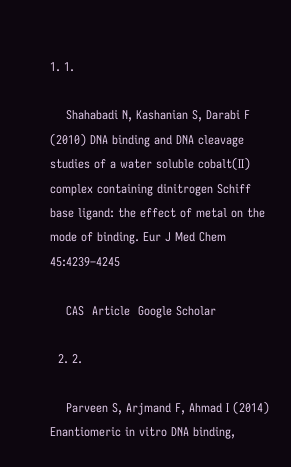1. 1.

    Shahabadi N, Kashanian S, Darabi F (2010) DNA binding and DNA cleavage studies of a water soluble cobalt(II) complex containing dinitrogen Schiff base ligand: the effect of metal on the mode of binding. Eur J Med Chem 45:4239–4245

    CAS  Article  Google Scholar

  2. 2.

    Parveen S, Arjmand F, Ahmad I (2014) Enantiomeric in vitro DNA binding,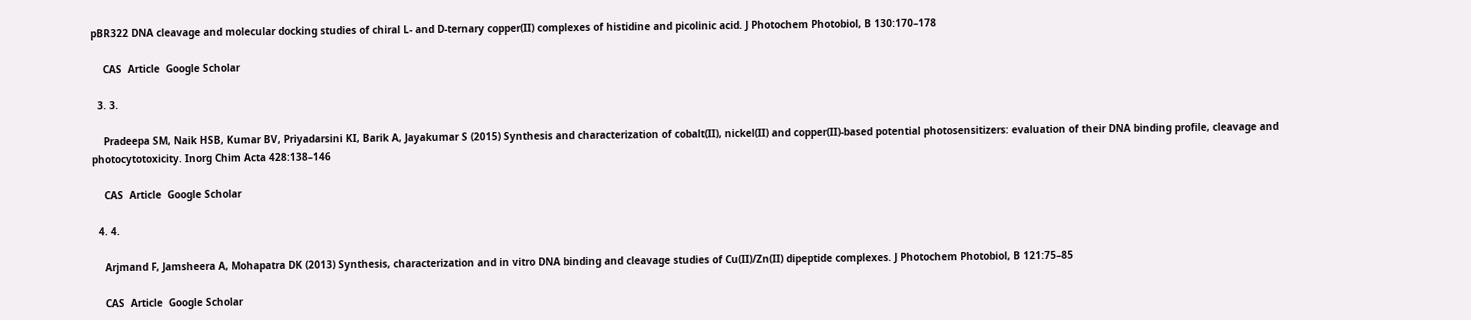pBR322 DNA cleavage and molecular docking studies of chiral L- and D-ternary copper(II) complexes of histidine and picolinic acid. J Photochem Photobiol, B 130:170–178

    CAS  Article  Google Scholar

  3. 3.

    Pradeepa SM, Naik HSB, Kumar BV, Priyadarsini KI, Barik A, Jayakumar S (2015) Synthesis and characterization of cobalt(II), nickel(II) and copper(II)-based potential photosensitizers: evaluation of their DNA binding profile, cleavage and photocytotoxicity. Inorg Chim Acta 428:138–146

    CAS  Article  Google Scholar

  4. 4.

    Arjmand F, Jamsheera A, Mohapatra DK (2013) Synthesis, characterization and in vitro DNA binding and cleavage studies of Cu(II)/Zn(II) dipeptide complexes. J Photochem Photobiol, B 121:75–85

    CAS  Article  Google Scholar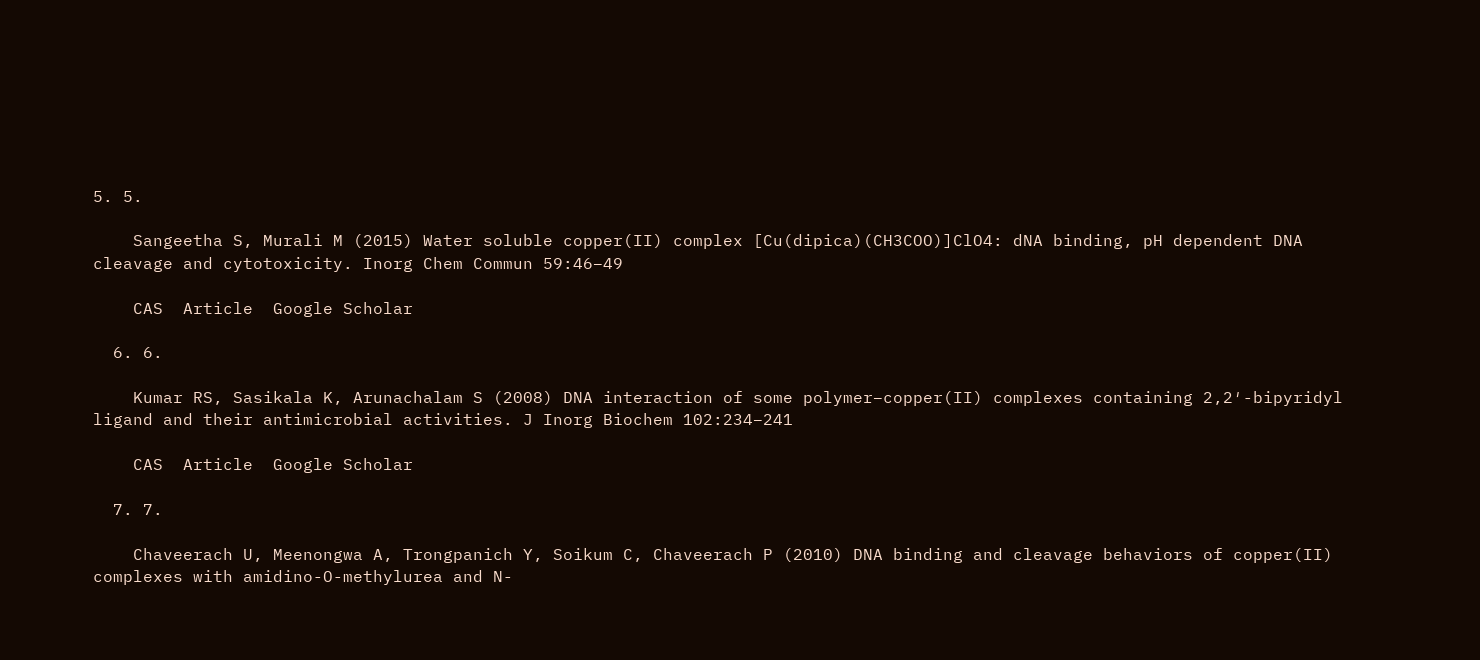5. 5.

    Sangeetha S, Murali M (2015) Water soluble copper(II) complex [Cu(dipica)(CH3COO)]ClO4: dNA binding, pH dependent DNA cleavage and cytotoxicity. Inorg Chem Commun 59:46–49

    CAS  Article  Google Scholar

  6. 6.

    Kumar RS, Sasikala K, Arunachalam S (2008) DNA interaction of some polymer–copper(II) complexes containing 2,2′-bipyridyl ligand and their antimicrobial activities. J Inorg Biochem 102:234–241

    CAS  Article  Google Scholar

  7. 7.

    Chaveerach U, Meenongwa A, Trongpanich Y, Soikum C, Chaveerach P (2010) DNA binding and cleavage behaviors of copper(II) complexes with amidino-O-methylurea and N-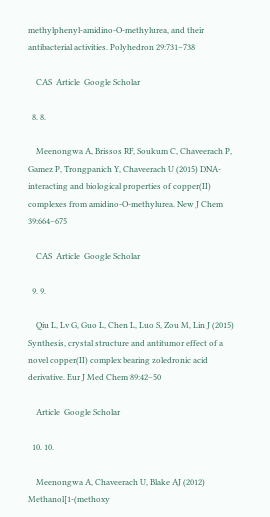methylphenyl-amidino-O-methylurea, and their antibacterial activities. Polyhedron 29:731–738

    CAS  Article  Google Scholar

  8. 8.

    Meenongwa A, Brissos RF, Soukum C, Chaveerach P, Gamez P, Trongpanich Y, Chaveerach U (2015) DNA-interacting and biological properties of copper(II) complexes from amidino-O-methylurea. New J Chem 39:664–675

    CAS  Article  Google Scholar

  9. 9.

    Qiu L, Lv G, Guo L, Chen L, Luo S, Zou M, Lin J (2015) Synthesis, crystal structure and antitumor effect of a novel copper(II) complex bearing zoledronic acid derivative. Eur J Med Chem 89:42–50

    Article  Google Scholar

  10. 10.

    Meenongwa A, Chaveerach U, Blake AJ (2012) Methanol[1-(methoxy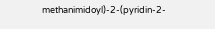methanimidoyl)-2-(pyridin-2-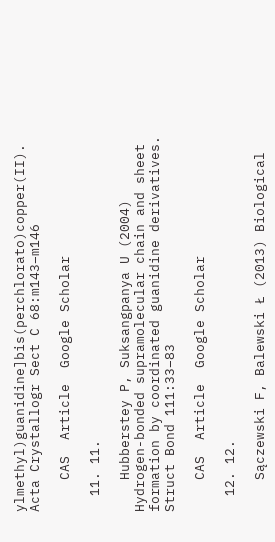ylmethyl)guanidine]bis(perchlorato)copper(II). Acta Crystallogr Sect C 68:m143–m146

    CAS  Article  Google Scholar

  11. 11.

    Hubberstey P, Suksangpanya U (2004) Hydrogen-bonded supramolecular chain and sheet formation by coordinated guanidine derivatives. Struct Bond 111:33–83

    CAS  Article  Google Scholar

  12. 12.

    Sączewski F, Balewski Ł (2013) Biological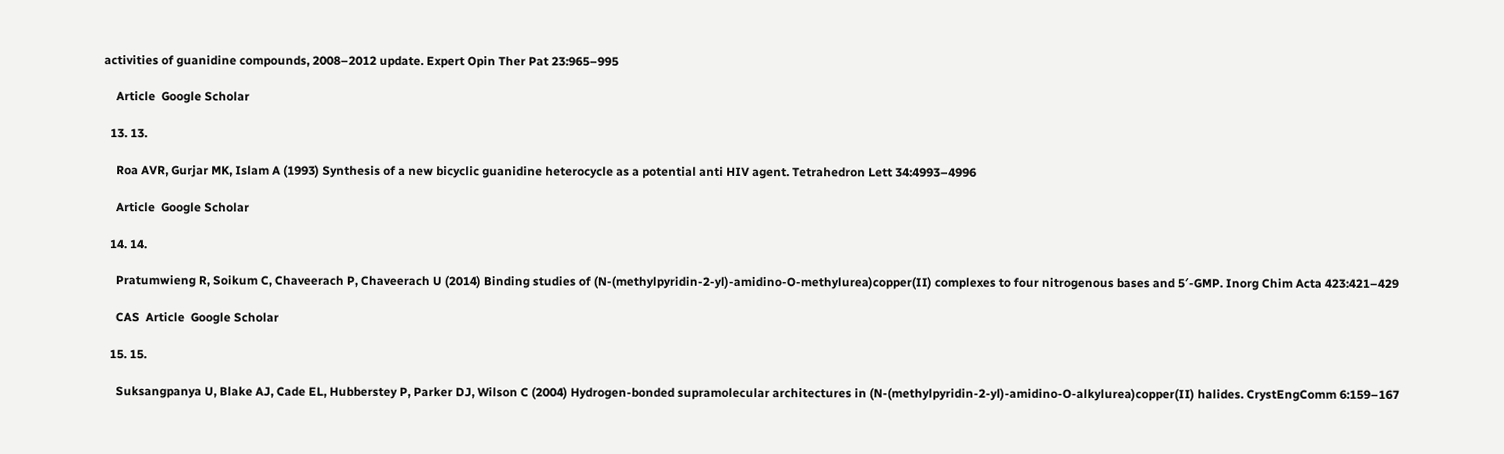activities of guanidine compounds, 2008–2012 update. Expert Opin Ther Pat 23:965–995

    Article  Google Scholar

  13. 13.

    Roa AVR, Gurjar MK, Islam A (1993) Synthesis of a new bicyclic guanidine heterocycle as a potential anti HIV agent. Tetrahedron Lett 34:4993–4996

    Article  Google Scholar

  14. 14.

    Pratumwieng R, Soikum C, Chaveerach P, Chaveerach U (2014) Binding studies of (N-(methylpyridin-2-yl)-amidino-O-methylurea)copper(II) complexes to four nitrogenous bases and 5′-GMP. Inorg Chim Acta 423:421–429

    CAS  Article  Google Scholar

  15. 15.

    Suksangpanya U, Blake AJ, Cade EL, Hubberstey P, Parker DJ, Wilson C (2004) Hydrogen-bonded supramolecular architectures in (N-(methylpyridin-2-yl)-amidino-O-alkylurea)copper(II) halides. CrystEngComm 6:159–167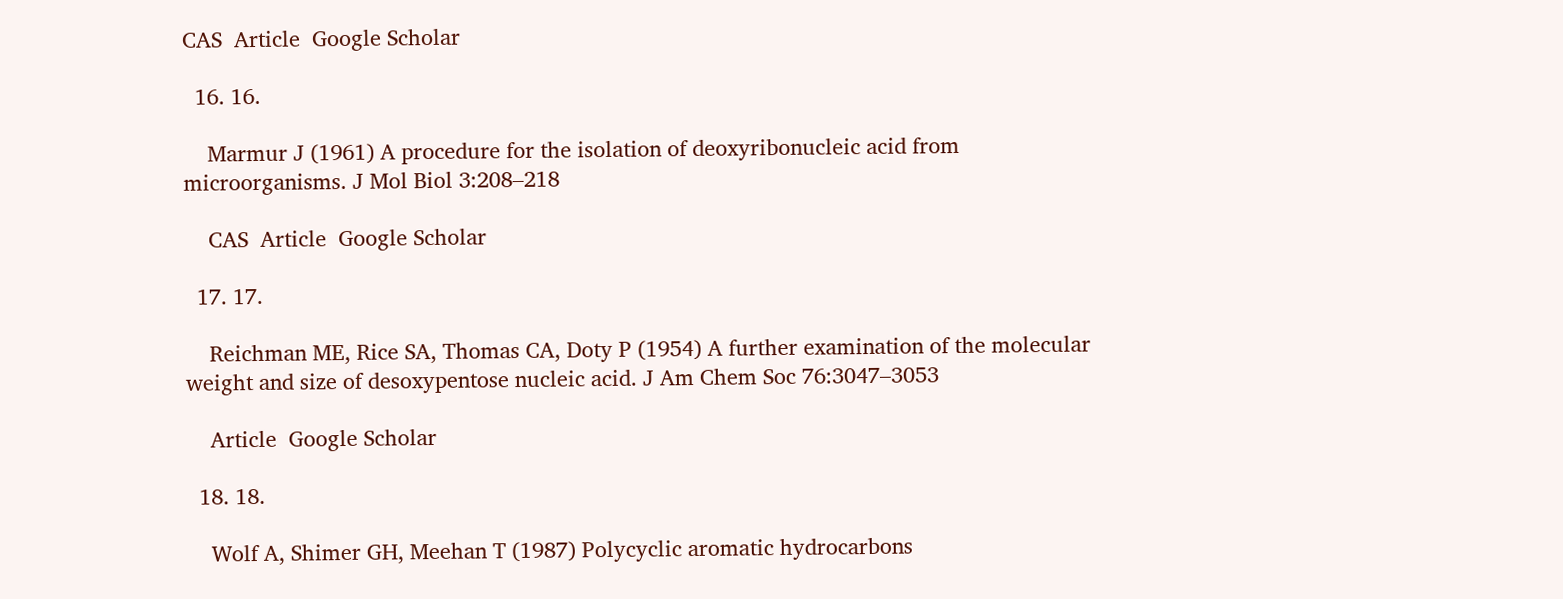CAS  Article  Google Scholar

  16. 16.

    Marmur J (1961) A procedure for the isolation of deoxyribonucleic acid from microorganisms. J Mol Biol 3:208–218

    CAS  Article  Google Scholar

  17. 17.

    Reichman ME, Rice SA, Thomas CA, Doty P (1954) A further examination of the molecular weight and size of desoxypentose nucleic acid. J Am Chem Soc 76:3047–3053

    Article  Google Scholar

  18. 18.

    Wolf A, Shimer GH, Meehan T (1987) Polycyclic aromatic hydrocarbons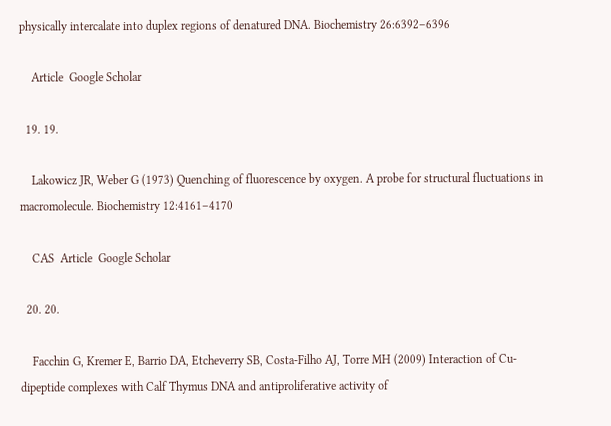physically intercalate into duplex regions of denatured DNA. Biochemistry 26:6392–6396

    Article  Google Scholar

  19. 19.

    Lakowicz JR, Weber G (1973) Quenching of fluorescence by oxygen. A probe for structural fluctuations in macromolecule. Biochemistry 12:4161–4170

    CAS  Article  Google Scholar

  20. 20.

    Facchin G, Kremer E, Barrio DA, Etcheverry SB, Costa-Filho AJ, Torre MH (2009) Interaction of Cu-dipeptide complexes with Calf Thymus DNA and antiproliferative activity of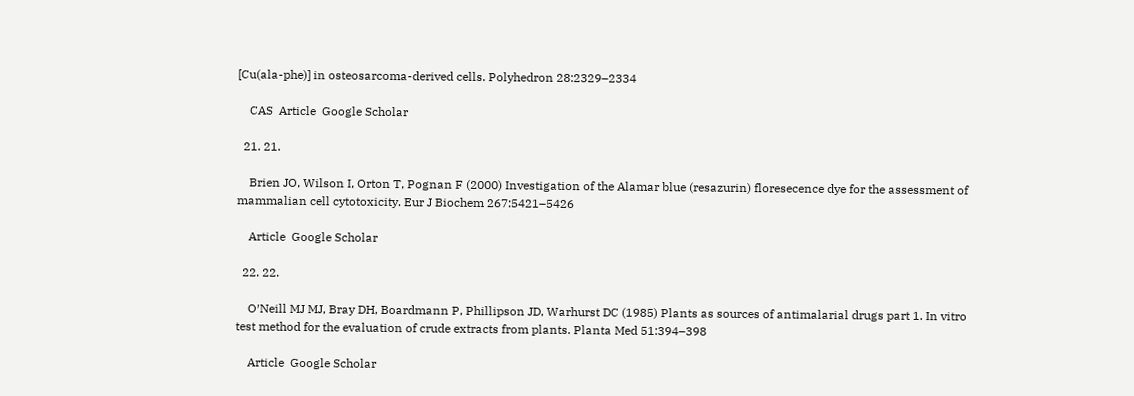[Cu(ala-phe)] in osteosarcoma-derived cells. Polyhedron 28:2329–2334

    CAS  Article  Google Scholar

  21. 21.

    Brien JO, Wilson I, Orton T, Pognan F (2000) Investigation of the Alamar blue (resazurin) floresecence dye for the assessment of mammalian cell cytotoxicity. Eur J Biochem 267:5421–5426

    Article  Google Scholar

  22. 22.

    O′Neill MJ MJ, Bray DH, Boardmann P, Phillipson JD, Warhurst DC (1985) Plants as sources of antimalarial drugs part 1. In vitro test method for the evaluation of crude extracts from plants. Planta Med 51:394–398

    Article  Google Scholar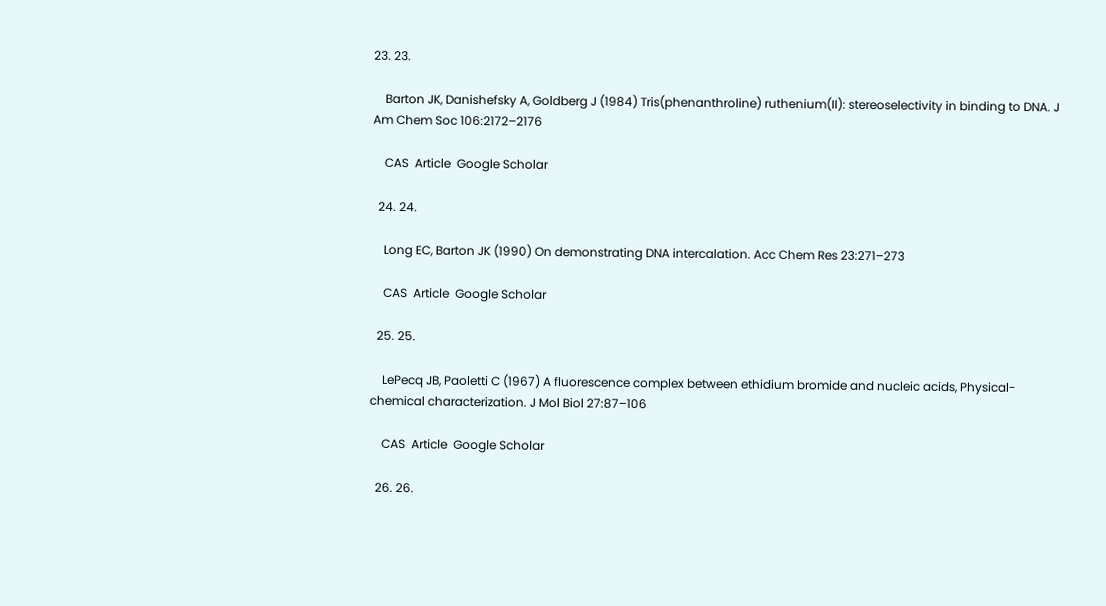23. 23.

    Barton JK, Danishefsky A, Goldberg J (1984) Tris(phenanthroline) ruthenium(II): stereoselectivity in binding to DNA. J Am Chem Soc 106:2172–2176

    CAS  Article  Google Scholar

  24. 24.

    Long EC, Barton JK (1990) On demonstrating DNA intercalation. Acc Chem Res 23:271–273

    CAS  Article  Google Scholar

  25. 25.

    LePecq JB, Paoletti C (1967) A fluorescence complex between ethidium bromide and nucleic acids, Physical-chemical characterization. J Mol Biol 27:87–106

    CAS  Article  Google Scholar

  26. 26.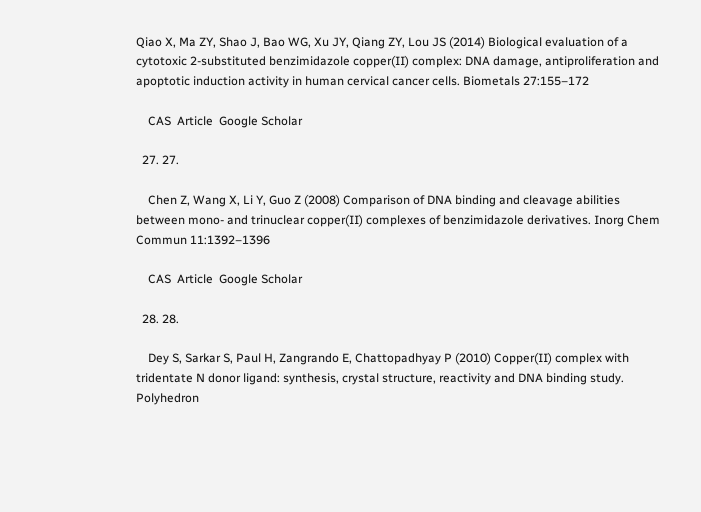Qiao X, Ma ZY, Shao J, Bao WG, Xu JY, Qiang ZY, Lou JS (2014) Biological evaluation of a cytotoxic 2-substituted benzimidazole copper(II) complex: DNA damage, antiproliferation and apoptotic induction activity in human cervical cancer cells. Biometals 27:155–172

    CAS  Article  Google Scholar

  27. 27.

    Chen Z, Wang X, Li Y, Guo Z (2008) Comparison of DNA binding and cleavage abilities between mono- and trinuclear copper(II) complexes of benzimidazole derivatives. Inorg Chem Commun 11:1392–1396

    CAS  Article  Google Scholar

  28. 28.

    Dey S, Sarkar S, Paul H, Zangrando E, Chattopadhyay P (2010) Copper(II) complex with tridentate N donor ligand: synthesis, crystal structure, reactivity and DNA binding study. Polyhedron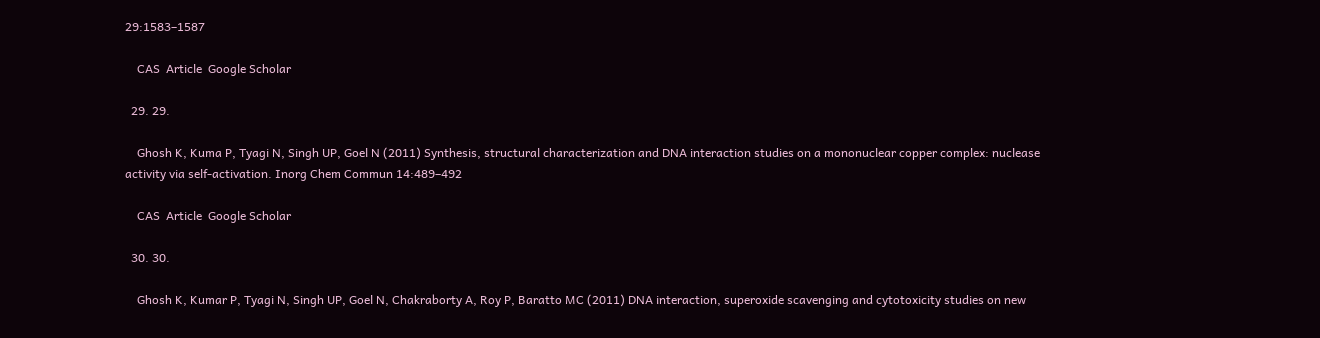29:1583–1587

    CAS  Article  Google Scholar

  29. 29.

    Ghosh K, Kuma P, Tyagi N, Singh UP, Goel N (2011) Synthesis, structural characterization and DNA interaction studies on a mononuclear copper complex: nuclease activity via self-activation. Inorg Chem Commun 14:489–492

    CAS  Article  Google Scholar

  30. 30.

    Ghosh K, Kumar P, Tyagi N, Singh UP, Goel N, Chakraborty A, Roy P, Baratto MC (2011) DNA interaction, superoxide scavenging and cytotoxicity studies on new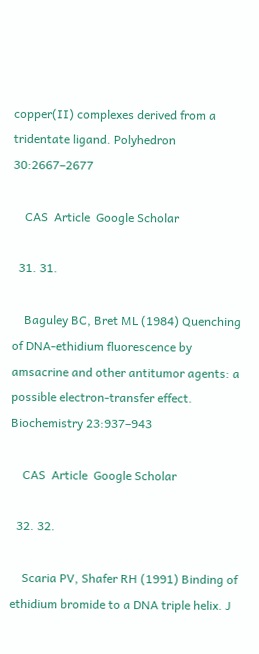copper(II) complexes derived from a tridentate ligand. Polyhedron 30:2667–2677

    CAS  Article  Google Scholar

  31. 31.

    Baguley BC, Bret ML (1984) Quenching of DNA-ethidium fluorescence by amsacrine and other antitumor agents: a possible electron-transfer effect. Biochemistry 23:937–943

    CAS  Article  Google Scholar

  32. 32.

    Scaria PV, Shafer RH (1991) Binding of ethidium bromide to a DNA triple helix. J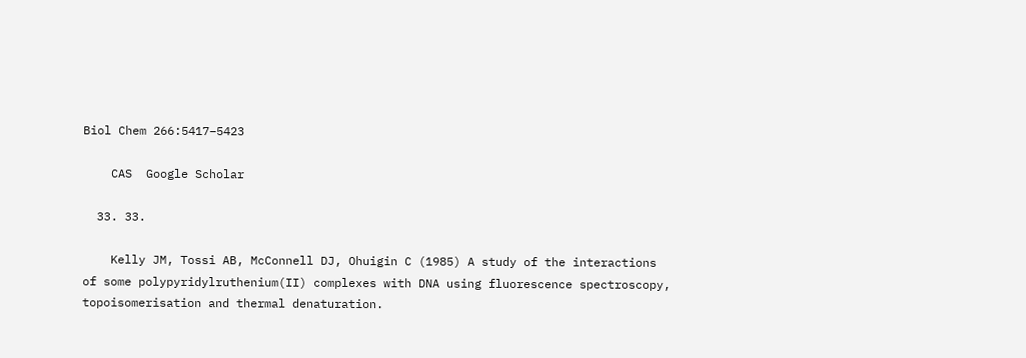Biol Chem 266:5417–5423

    CAS  Google Scholar

  33. 33.

    Kelly JM, Tossi AB, McConnell DJ, Ohuigin C (1985) A study of the interactions of some polypyridylruthenium(II) complexes with DNA using fluorescence spectroscopy, topoisomerisation and thermal denaturation.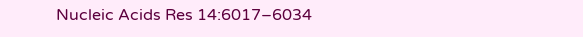Nucleic Acids Res 14:6017–6034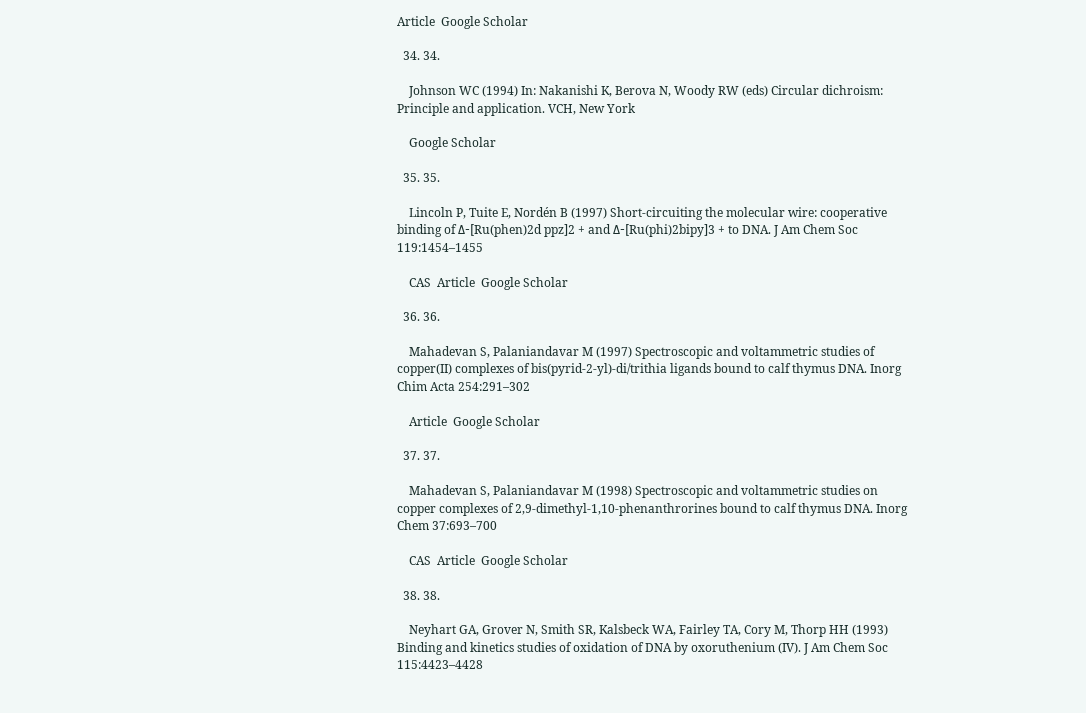Article  Google Scholar

  34. 34.

    Johnson WC (1994) In: Nakanishi K, Berova N, Woody RW (eds) Circular dichroism: Principle and application. VCH, New York

    Google Scholar

  35. 35.

    Lincoln P, Tuite E, Nordén B (1997) Short-circuiting the molecular wire: cooperative binding of Δ-[Ru(phen)2d ppz]2 + and Δ-[Ru(phi)2bipy]3 + to DNA. J Am Chem Soc 119:1454–1455

    CAS  Article  Google Scholar

  36. 36.

    Mahadevan S, Palaniandavar M (1997) Spectroscopic and voltammetric studies of copper(II) complexes of bis(pyrid-2-yl)-di/trithia ligands bound to calf thymus DNA. Inorg Chim Acta 254:291–302

    Article  Google Scholar

  37. 37.

    Mahadevan S, Palaniandavar M (1998) Spectroscopic and voltammetric studies on copper complexes of 2,9-dimethyl-1,10-phenanthrorines bound to calf thymus DNA. Inorg Chem 37:693–700

    CAS  Article  Google Scholar

  38. 38.

    Neyhart GA, Grover N, Smith SR, Kalsbeck WA, Fairley TA, Cory M, Thorp HH (1993) Binding and kinetics studies of oxidation of DNA by oxoruthenium (IV). J Am Chem Soc 115:4423–4428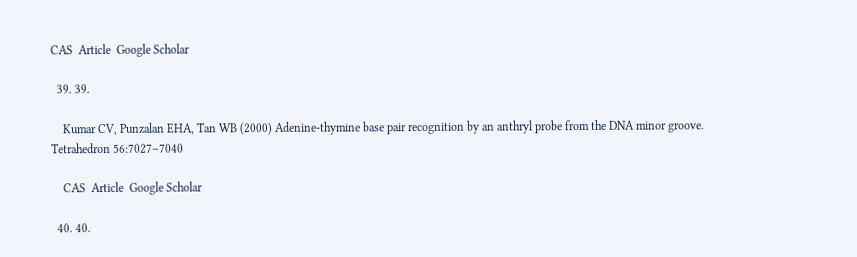CAS  Article  Google Scholar

  39. 39.

    Kumar CV, Punzalan EHA, Tan WB (2000) Adenine-thymine base pair recognition by an anthryl probe from the DNA minor groove. Tetrahedron 56:7027–7040

    CAS  Article  Google Scholar

  40. 40.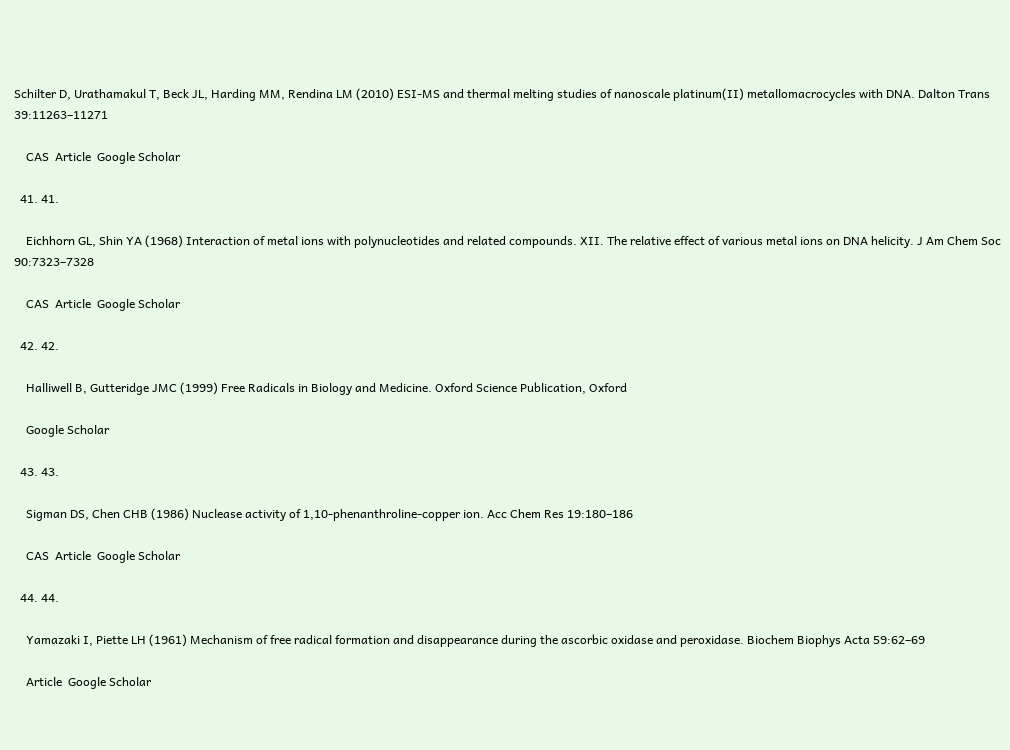Schilter D, Urathamakul T, Beck JL, Harding MM, Rendina LM (2010) ESI-MS and thermal melting studies of nanoscale platinum(II) metallomacrocycles with DNA. Dalton Trans 39:11263–11271

    CAS  Article  Google Scholar

  41. 41.

    Eichhorn GL, Shin YA (1968) Interaction of metal ions with polynucleotides and related compounds. XII. The relative effect of various metal ions on DNA helicity. J Am Chem Soc 90:7323–7328

    CAS  Article  Google Scholar

  42. 42.

    Halliwell B, Gutteridge JMC (1999) Free Radicals in Biology and Medicine. Oxford Science Publication, Oxford

    Google Scholar

  43. 43.

    Sigman DS, Chen CHB (1986) Nuclease activity of 1,10-phenanthroline-copper ion. Acc Chem Res 19:180–186

    CAS  Article  Google Scholar

  44. 44.

    Yamazaki I, Piette LH (1961) Mechanism of free radical formation and disappearance during the ascorbic oxidase and peroxidase. Biochem Biophys Acta 59:62–69

    Article  Google Scholar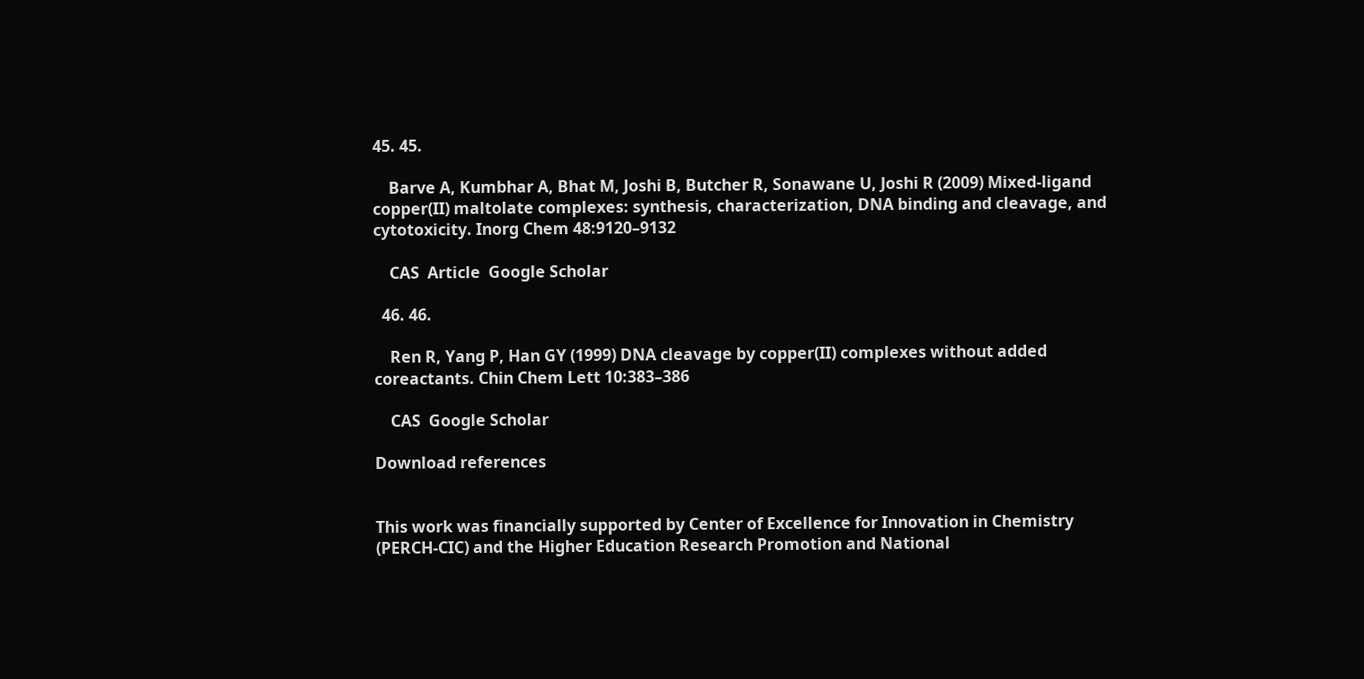45. 45.

    Barve A, Kumbhar A, Bhat M, Joshi B, Butcher R, Sonawane U, Joshi R (2009) Mixed-ligand copper(II) maltolate complexes: synthesis, characterization, DNA binding and cleavage, and cytotoxicity. Inorg Chem 48:9120–9132

    CAS  Article  Google Scholar

  46. 46.

    Ren R, Yang P, Han GY (1999) DNA cleavage by copper(II) complexes without added coreactants. Chin Chem Lett 10:383–386

    CAS  Google Scholar

Download references


This work was financially supported by Center of Excellence for Innovation in Chemistry (PERCH-CIC) and the Higher Education Research Promotion and National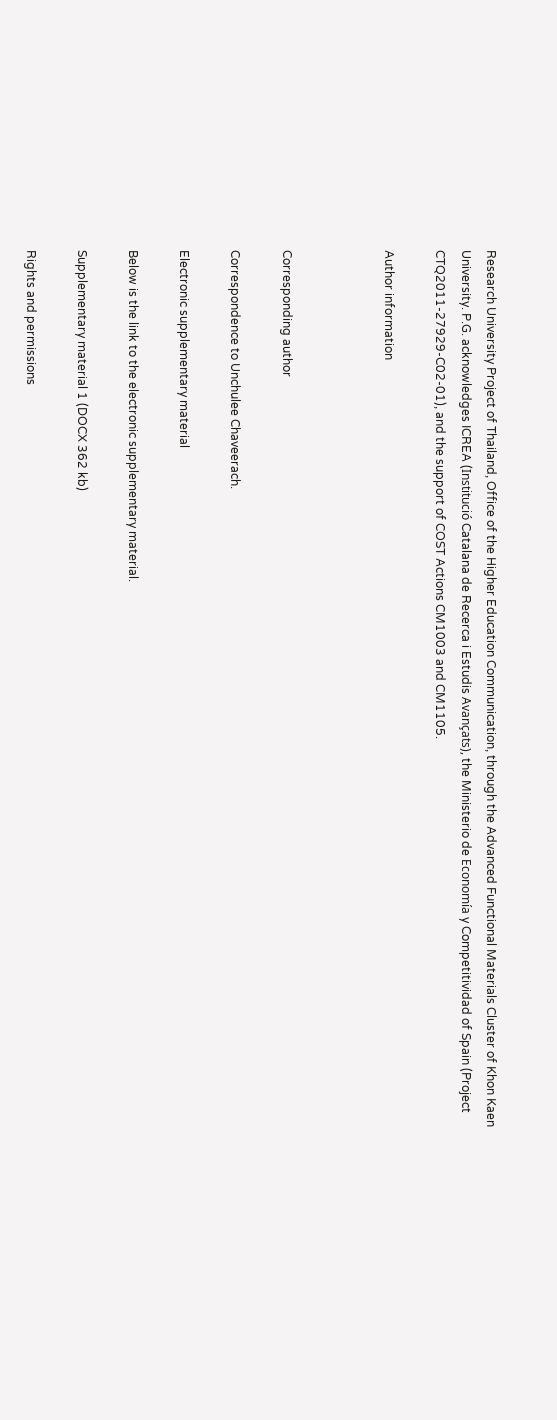Research University Project of Thailand, Office of the Higher Education Communication, through the Advanced Functional Materials Cluster of Khon Kaen University. P.G. acknowledges ICREA (Institució Catalana de Recerca i Estudis Avançats), the Ministerio de Economía y Competitividad of Spain (Project CTQ2011-27929-C02-01), and the support of COST Actions CM1003 and CM1105.

Author information



Corresponding author

Correspondence to Unchulee Chaveerach.

Electronic supplementary material

Below is the link to the electronic supplementary material.

Supplementary material 1 (DOCX 362 kb)

Rights and permissions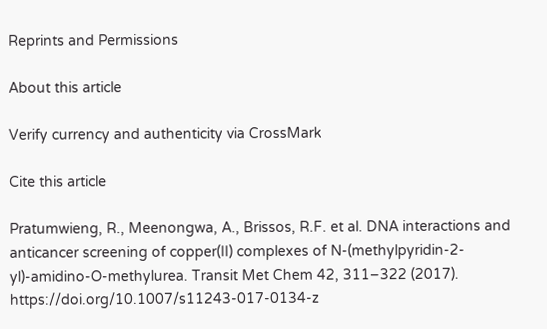Reprints and Permissions

About this article

Verify currency and authenticity via CrossMark

Cite this article

Pratumwieng, R., Meenongwa, A., Brissos, R.F. et al. DNA interactions and anticancer screening of copper(II) complexes of N-(methylpyridin-2-yl)-amidino-O-methylurea. Transit Met Chem 42, 311–322 (2017). https://doi.org/10.1007/s11243-017-0134-z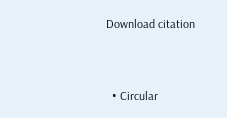Download citation


  • Circular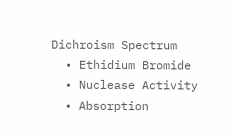Dichroism Spectrum
  • Ethidium Bromide
  • Nuclease Activity
  • Absorption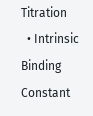Titration
  • Intrinsic Binding Constant